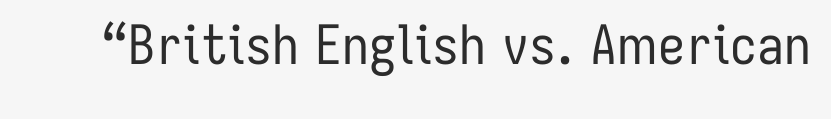“British English vs. American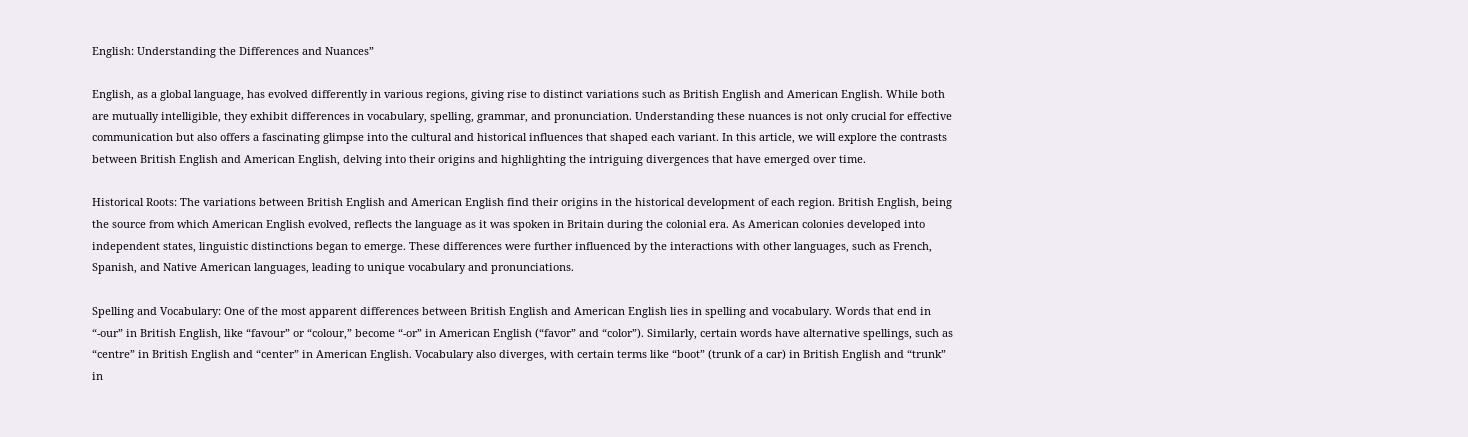English: Understanding the Differences and Nuances”

English, as a global language, has evolved differently in various regions, giving rise to distinct variations such as British English and American English. While both are mutually intelligible, they exhibit differences in vocabulary, spelling, grammar, and pronunciation. Understanding these nuances is not only crucial for effective communication but also offers a fascinating glimpse into the cultural and historical influences that shaped each variant. In this article, we will explore the contrasts between British English and American English, delving into their origins and highlighting the intriguing divergences that have emerged over time.

Historical Roots: The variations between British English and American English find their origins in the historical development of each region. British English, being the source from which American English evolved, reflects the language as it was spoken in Britain during the colonial era. As American colonies developed into independent states, linguistic distinctions began to emerge. These differences were further influenced by the interactions with other languages, such as French, Spanish, and Native American languages, leading to unique vocabulary and pronunciations.

Spelling and Vocabulary: One of the most apparent differences between British English and American English lies in spelling and vocabulary. Words that end in “-our” in British English, like “favour” or “colour,” become “-or” in American English (“favor” and “color”). Similarly, certain words have alternative spellings, such as “centre” in British English and “center” in American English. Vocabulary also diverges, with certain terms like “boot” (trunk of a car) in British English and “trunk” in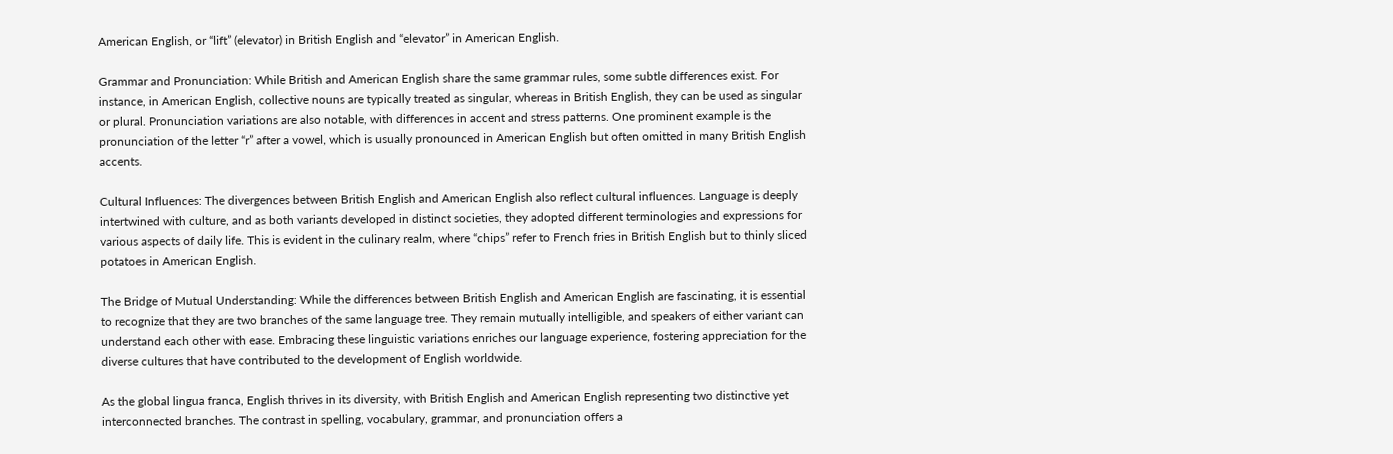American English, or “lift” (elevator) in British English and “elevator” in American English.

Grammar and Pronunciation: While British and American English share the same grammar rules, some subtle differences exist. For instance, in American English, collective nouns are typically treated as singular, whereas in British English, they can be used as singular or plural. Pronunciation variations are also notable, with differences in accent and stress patterns. One prominent example is the pronunciation of the letter “r” after a vowel, which is usually pronounced in American English but often omitted in many British English accents.

Cultural Influences: The divergences between British English and American English also reflect cultural influences. Language is deeply intertwined with culture, and as both variants developed in distinct societies, they adopted different terminologies and expressions for various aspects of daily life. This is evident in the culinary realm, where “chips” refer to French fries in British English but to thinly sliced potatoes in American English.

The Bridge of Mutual Understanding: While the differences between British English and American English are fascinating, it is essential to recognize that they are two branches of the same language tree. They remain mutually intelligible, and speakers of either variant can understand each other with ease. Embracing these linguistic variations enriches our language experience, fostering appreciation for the diverse cultures that have contributed to the development of English worldwide.

As the global lingua franca, English thrives in its diversity, with British English and American English representing two distinctive yet interconnected branches. The contrast in spelling, vocabulary, grammar, and pronunciation offers a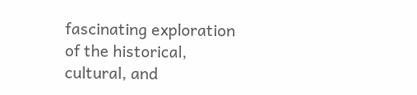fascinating exploration of the historical, cultural, and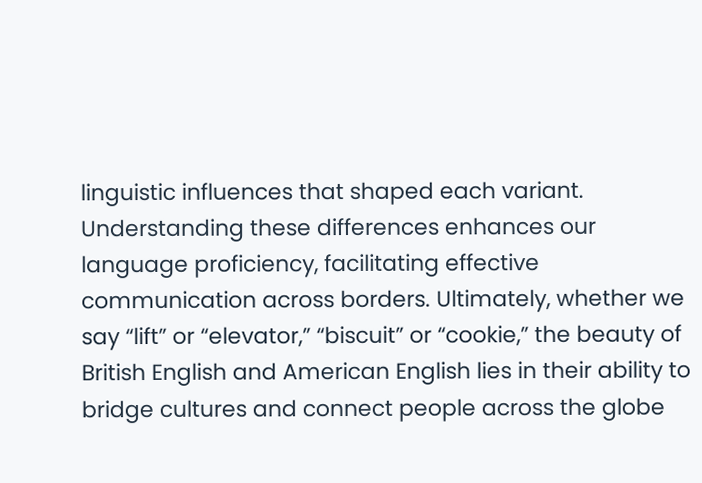linguistic influences that shaped each variant. Understanding these differences enhances our language proficiency, facilitating effective communication across borders. Ultimately, whether we say “lift” or “elevator,” “biscuit” or “cookie,” the beauty of British English and American English lies in their ability to bridge cultures and connect people across the globe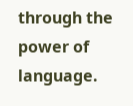through the power of language.